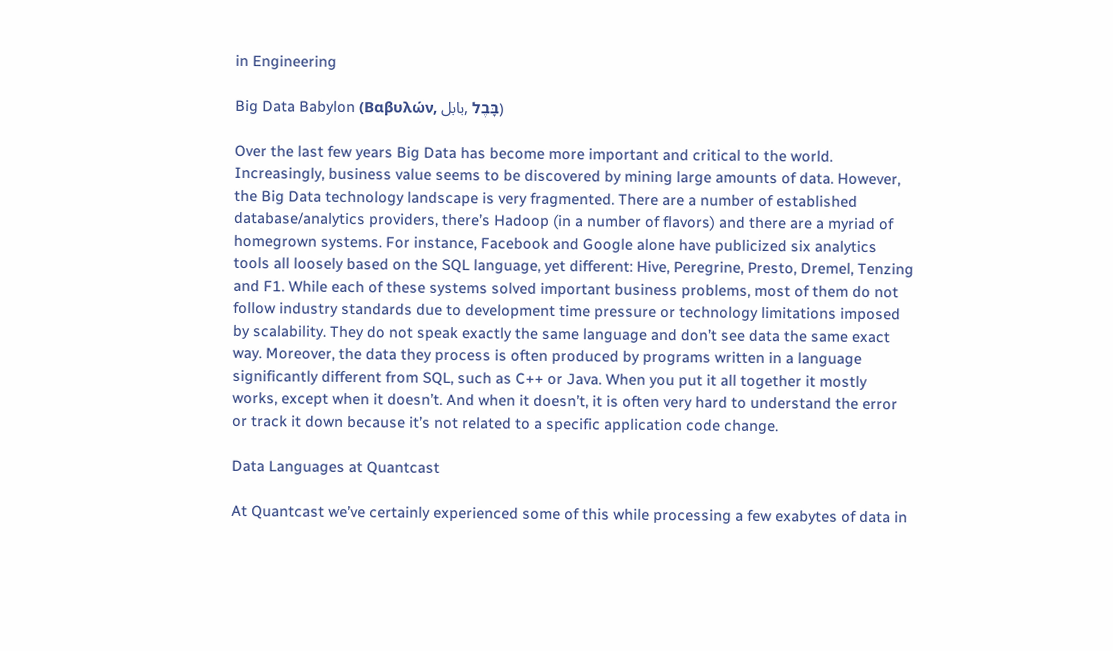in Engineering

Big Data Babylon (Βαβυλών, בָּבֶל ,بابل)

Over the last few years Big Data has become more important and critical to the world. Increasingly, business value seems to be discovered by mining large amounts of data. However, the Big Data technology landscape is very fragmented. There are a number of established database/analytics providers, there’s Hadoop (in a number of flavors) and there are a myriad of homegrown systems. For instance, Facebook and Google alone have publicized six analytics tools all loosely based on the SQL language, yet different: Hive, Peregrine, Presto, Dremel, Tenzing and F1. While each of these systems solved important business problems, most of them do not follow industry standards due to development time pressure or technology limitations imposed by scalability. They do not speak exactly the same language and don’t see data the same exact way. Moreover, the data they process is often produced by programs written in a language significantly different from SQL, such as C++ or Java. When you put it all together it mostly works, except when it doesn’t. And when it doesn’t, it is often very hard to understand the error or track it down because it’s not related to a specific application code change.

Data Languages at Quantcast

At Quantcast we’ve certainly experienced some of this while processing a few exabytes of data in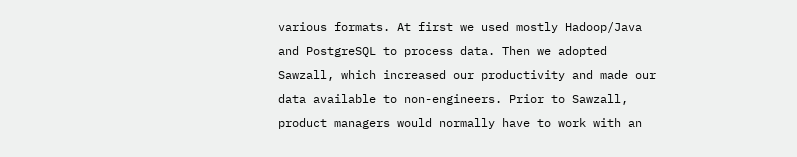various formats. At first we used mostly Hadoop/Java and PostgreSQL to process data. Then we adopted Sawzall, which increased our productivity and made our data available to non-engineers. Prior to Sawzall, product managers would normally have to work with an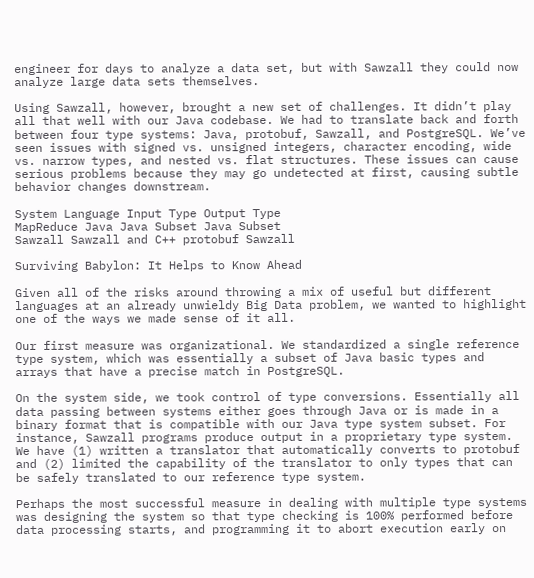engineer for days to analyze a data set, but with Sawzall they could now analyze large data sets themselves.

Using Sawzall, however, brought a new set of challenges. It didn’t play all that well with our Java codebase. We had to translate back and forth between four type systems: Java, protobuf, Sawzall, and PostgreSQL. We’ve seen issues with signed vs. unsigned integers, character encoding, wide vs. narrow types, and nested vs. flat structures. These issues can cause serious problems because they may go undetected at first, causing subtle behavior changes downstream.

System Language Input Type Output Type
MapReduce Java Java Subset Java Subset
Sawzall Sawzall and C++ protobuf Sawzall

Surviving Babylon: It Helps to Know Ahead

Given all of the risks around throwing a mix of useful but different languages at an already unwieldy Big Data problem, we wanted to highlight one of the ways we made sense of it all.

Our first measure was organizational. We standardized a single reference type system, which was essentially a subset of Java basic types and arrays that have a precise match in PostgreSQL.

On the system side, we took control of type conversions. Essentially all data passing between systems either goes through Java or is made in a binary format that is compatible with our Java type system subset. For instance, Sawzall programs produce output in a proprietary type system. We have (1) written a translator that automatically converts to protobuf and (2) limited the capability of the translator to only types that can be safely translated to our reference type system.

Perhaps the most successful measure in dealing with multiple type systems was designing the system so that type checking is 100% performed before data processing starts, and programming it to abort execution early on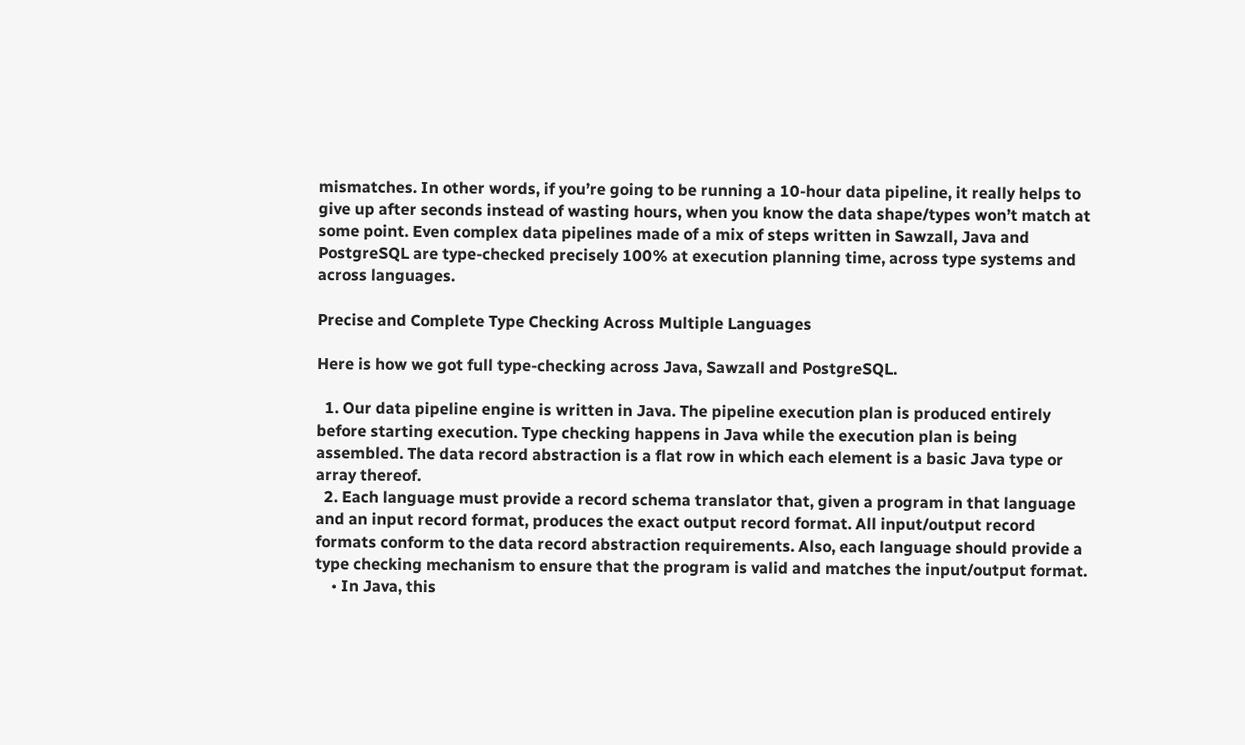mismatches. In other words, if you’re going to be running a 10-hour data pipeline, it really helps to give up after seconds instead of wasting hours, when you know the data shape/types won’t match at some point. Even complex data pipelines made of a mix of steps written in Sawzall, Java and PostgreSQL are type-checked precisely 100% at execution planning time, across type systems and across languages.

Precise and Complete Type Checking Across Multiple Languages

Here is how we got full type-checking across Java, Sawzall and PostgreSQL.

  1. Our data pipeline engine is written in Java. The pipeline execution plan is produced entirely before starting execution. Type checking happens in Java while the execution plan is being assembled. The data record abstraction is a flat row in which each element is a basic Java type or array thereof.
  2. Each language must provide a record schema translator that, given a program in that language and an input record format, produces the exact output record format. All input/output record formats conform to the data record abstraction requirements. Also, each language should provide a type checking mechanism to ensure that the program is valid and matches the input/output format.
    • In Java, this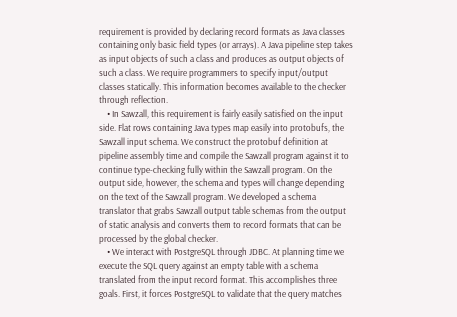requirement is provided by declaring record formats as Java classes containing only basic field types (or arrays). A Java pipeline step takes as input objects of such a class and produces as output objects of such a class. We require programmers to specify input/output classes statically. This information becomes available to the checker through reflection.
    • In Sawzall, this requirement is fairly easily satisfied on the input side. Flat rows containing Java types map easily into protobufs, the Sawzall input schema. We construct the protobuf definition at pipeline assembly time and compile the Sawzall program against it to continue type-checking fully within the Sawzall program. On the output side, however, the schema and types will change depending on the text of the Sawzall program. We developed a schema translator that grabs Sawzall output table schemas from the output of static analysis and converts them to record formats that can be processed by the global checker.
    • We interact with PostgreSQL through JDBC. At planning time we execute the SQL query against an empty table with a schema translated from the input record format. This accomplishes three goals. First, it forces PostgreSQL to validate that the query matches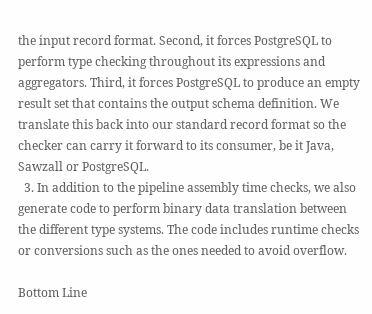the input record format. Second, it forces PostgreSQL to perform type checking throughout its expressions and aggregators. Third, it forces PostgreSQL to produce an empty result set that contains the output schema definition. We translate this back into our standard record format so the checker can carry it forward to its consumer, be it Java, Sawzall or PostgreSQL.
  3. In addition to the pipeline assembly time checks, we also generate code to perform binary data translation between the different type systems. The code includes runtime checks or conversions such as the ones needed to avoid overflow.

Bottom Line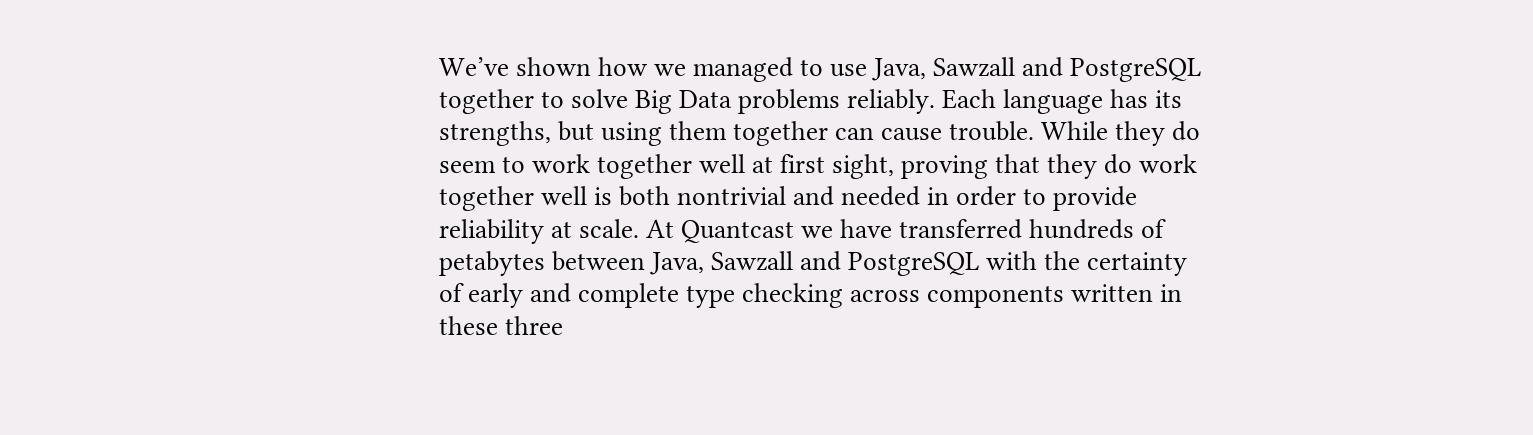We’ve shown how we managed to use Java, Sawzall and PostgreSQL together to solve Big Data problems reliably. Each language has its strengths, but using them together can cause trouble. While they do seem to work together well at first sight, proving that they do work together well is both nontrivial and needed in order to provide reliability at scale. At Quantcast we have transferred hundreds of petabytes between Java, Sawzall and PostgreSQL with the certainty of early and complete type checking across components written in these three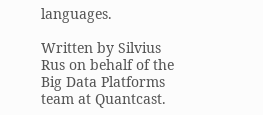languages.

Written by Silvius Rus on behalf of the Big Data Platforms team at Quantcast.